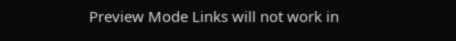Preview Mode Links will not work in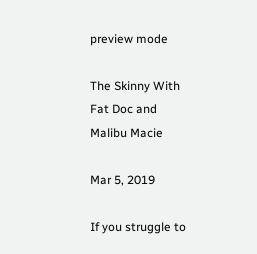preview mode

The Skinny With Fat Doc and Malibu Macie

Mar 5, 2019

If you struggle to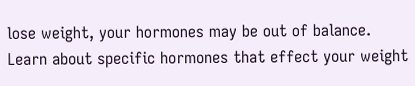lose weight, your hormones may be out of balance. Learn about specific hormones that effect your weight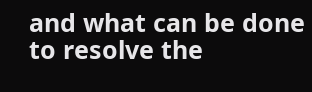and what can be done to resolve the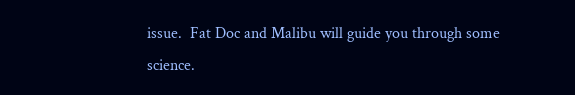issue.  Fat Doc and Malibu will guide you through some science.